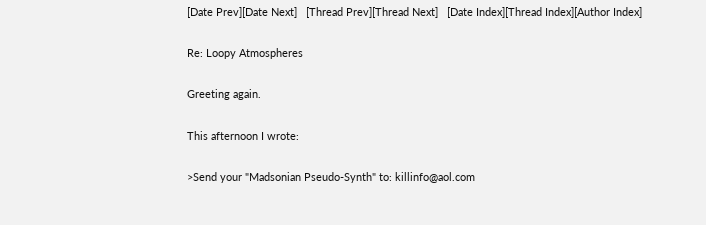[Date Prev][Date Next]   [Thread Prev][Thread Next]   [Date Index][Thread Index][Author Index]

Re: Loopy Atmospheres

Greeting again.

This afternoon I wrote:

>Send your "Madsonian Pseudo-Synth" to: killinfo@aol.com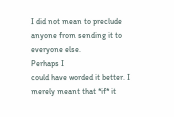I did not mean to preclude anyone from sending it to everyone else.
Perhaps I
could have worded it better. I merely meant that *if* it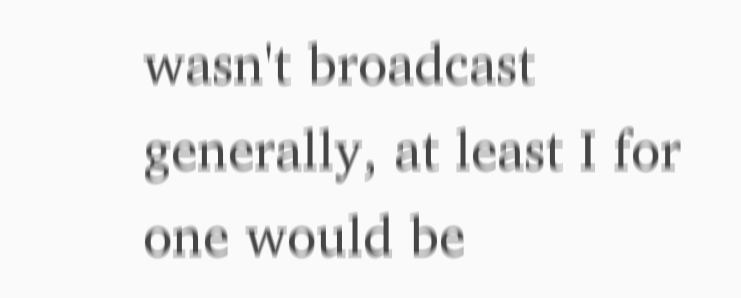wasn't broadcast
generally, at least I for one would be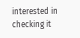interested in checking it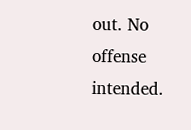out. No
offense intended.